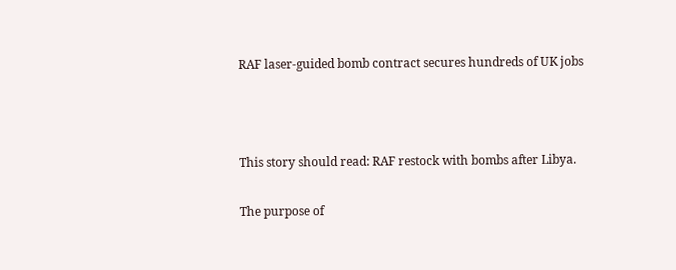RAF laser-guided bomb contract secures hundreds of UK jobs



This story should read: RAF restock with bombs after Libya.

The purpose of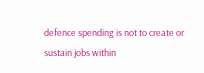defence spending is not to create or sustain jobs within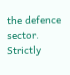the defence sector.
Strictly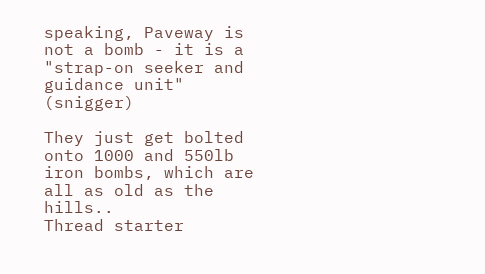speaking, Paveway is not a bomb - it is a "strap-on seeker and guidance unit" (snigger)

They just get bolted onto 1000 and 550lb iron bombs, which are all as old as the hills..
Thread starter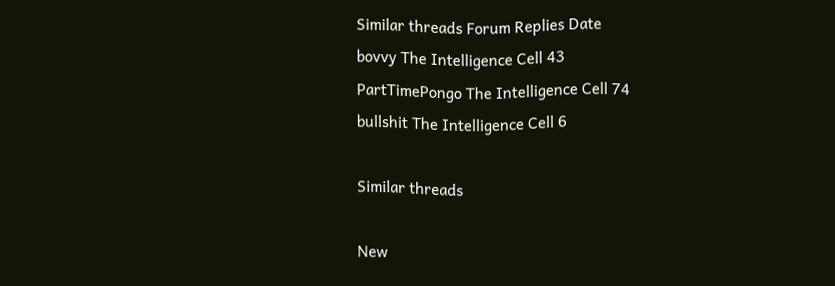Similar threads Forum Replies Date
bovvy The Intelligence Cell 43
PartTimePongo The Intelligence Cell 74
bullshit The Intelligence Cell 6

Similar threads

New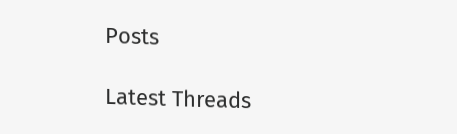Posts

Latest Threads